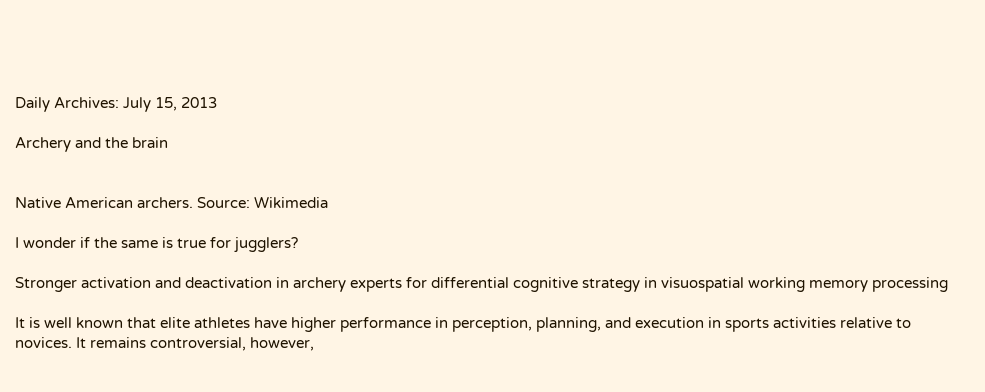Daily Archives: July 15, 2013

Archery and the brain


Native American archers. Source: Wikimedia

I wonder if the same is true for jugglers?

Stronger activation and deactivation in archery experts for differential cognitive strategy in visuospatial working memory processing

It is well known that elite athletes have higher performance in perception, planning, and execution in sports activities relative to novices. It remains controversial, however,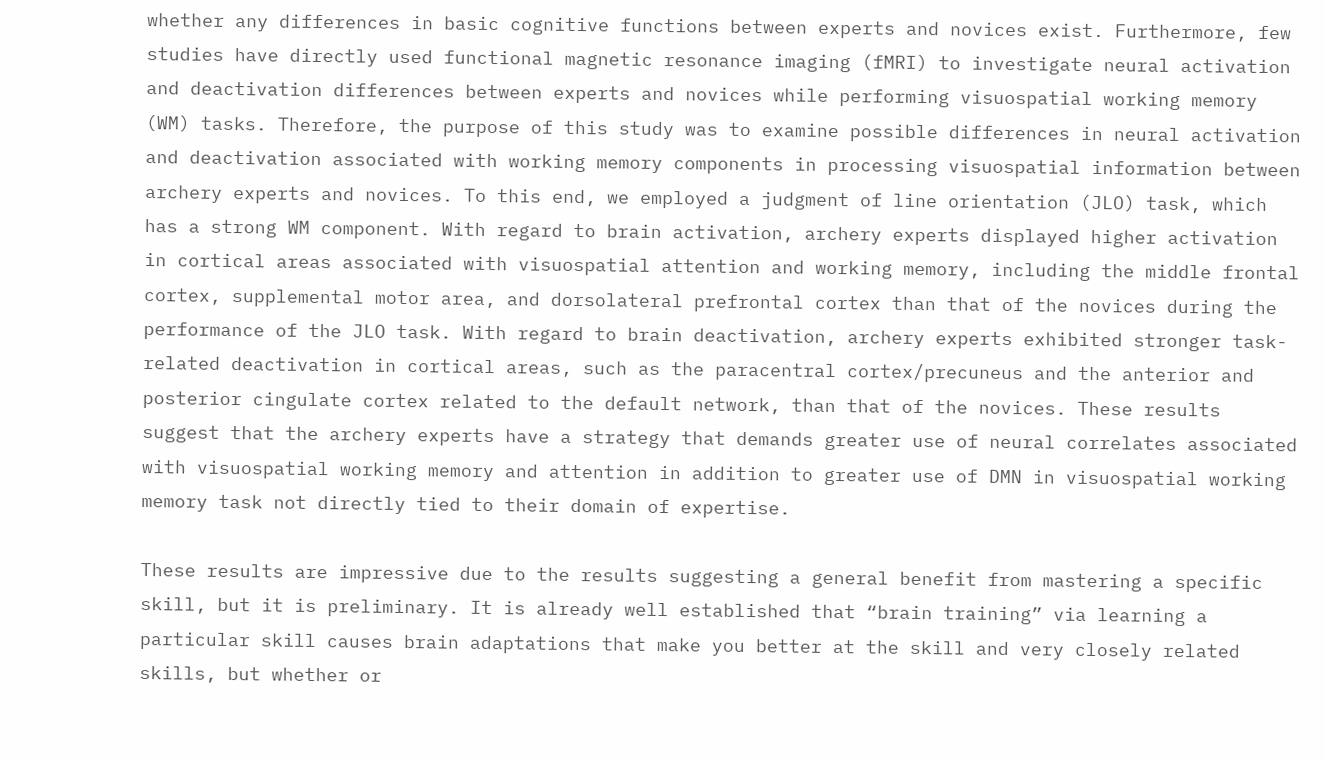whether any differences in basic cognitive functions between experts and novices exist. Furthermore, few studies have directly used functional magnetic resonance imaging (fMRI) to investigate neural activation and deactivation differences between experts and novices while performing visuospatial working memory (WM) tasks. Therefore, the purpose of this study was to examine possible differences in neural activation and deactivation associated with working memory components in processing visuospatial information between archery experts and novices. To this end, we employed a judgment of line orientation (JLO) task, which has a strong WM component. With regard to brain activation, archery experts displayed higher activation in cortical areas associated with visuospatial attention and working memory, including the middle frontal cortex, supplemental motor area, and dorsolateral prefrontal cortex than that of the novices during the performance of the JLO task. With regard to brain deactivation, archery experts exhibited stronger task-related deactivation in cortical areas, such as the paracentral cortex/precuneus and the anterior and posterior cingulate cortex related to the default network, than that of the novices. These results suggest that the archery experts have a strategy that demands greater use of neural correlates associated with visuospatial working memory and attention in addition to greater use of DMN in visuospatial working memory task not directly tied to their domain of expertise.

These results are impressive due to the results suggesting a general benefit from mastering a specific skill, but it is preliminary. It is already well established that “brain training” via learning a particular skill causes brain adaptations that make you better at the skill and very closely related skills, but whether or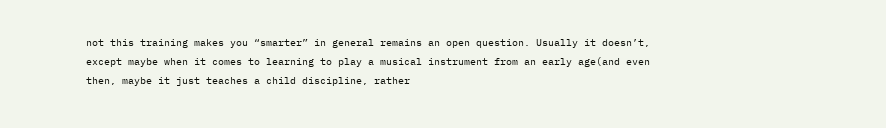not this training makes you “smarter” in general remains an open question. Usually it doesn’t, except maybe when it comes to learning to play a musical instrument from an early age(and even then, maybe it just teaches a child discipline, rather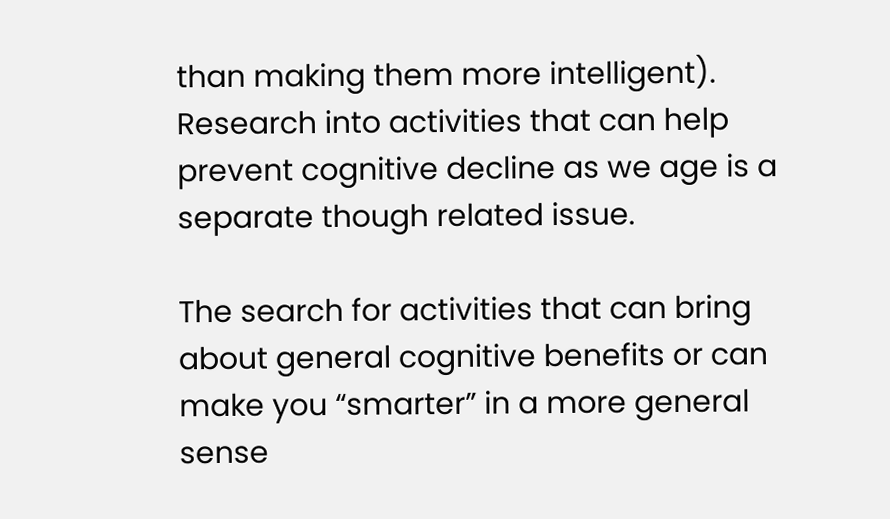than making them more intelligent). Research into activities that can help prevent cognitive decline as we age is a separate though related issue.

The search for activities that can bring about general cognitive benefits or can make you “smarter” in a more general sense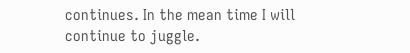continues. In the mean time I will continue to juggle.